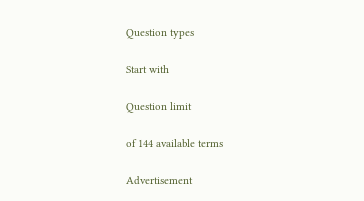Question types

Start with

Question limit

of 144 available terms

Advertisement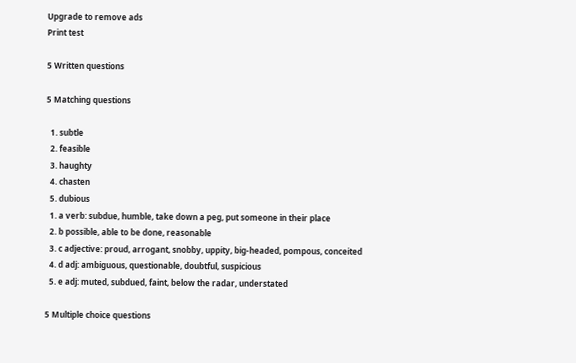Upgrade to remove ads
Print test

5 Written questions

5 Matching questions

  1. subtle
  2. feasible
  3. haughty
  4. chasten
  5. dubious
  1. a verb: subdue, humble, take down a peg, put someone in their place
  2. b possible, able to be done, reasonable
  3. c adjective: proud, arrogant, snobby, uppity, big-headed, pompous, conceited
  4. d adj: ambiguous, questionable, doubtful, suspicious
  5. e adj: muted, subdued, faint, below the radar, understated

5 Multiple choice questions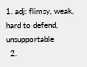1. adj: flimsy, weak, hard to defend, unsupportable
  2.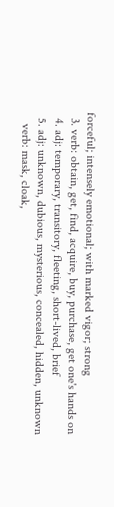forceful; intensely emotional; with marked vigor; strong
  3. verb: obtain, get, find, acquire, buy, purchase, get one's hands on
  4. adj: temporary, transitory, fleeting, short-lived, brief
  5. adj: unknown, dubious, mysterious, concealed, hidden, unknown
    verb: mask, cloak,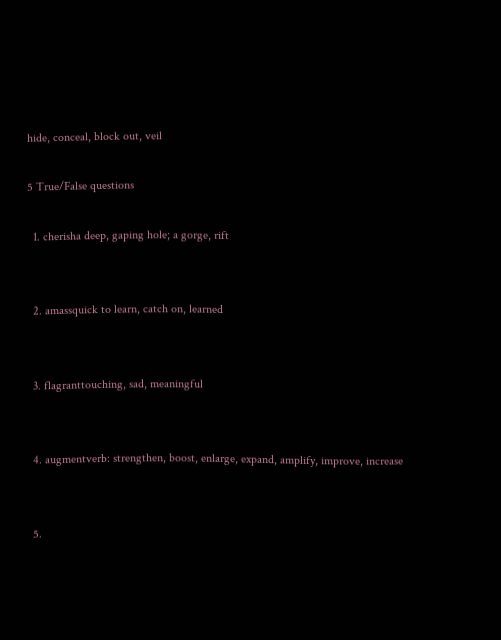hide, conceal, block out, veil

5 True/False questions

  1. cherisha deep, gaping hole; a gorge, rift


  2. amassquick to learn, catch on, learned


  3. flagranttouching, sad, meaningful


  4. augmentverb: strengthen, boost, enlarge, expand, amplify, improve, increase


  5.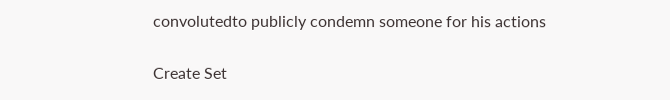convolutedto publicly condemn someone for his actions


Create Set